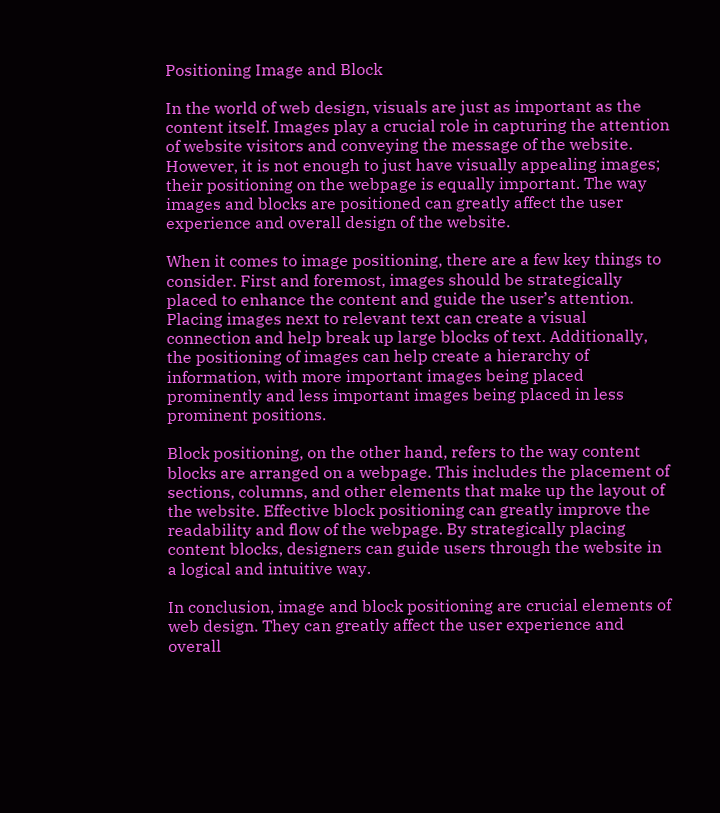Positioning Image and Block

In the world of web design, visuals are just as important as the content itself. Images play a crucial role in capturing the attention of website visitors and conveying the message of the website. However, it is not enough to just have visually appealing images; their positioning on the webpage is equally important. The way images and blocks are positioned can greatly affect the user experience and overall design of the website.

When it comes to image positioning, there are a few key things to consider. First and foremost, images should be strategically placed to enhance the content and guide the user’s attention. Placing images next to relevant text can create a visual connection and help break up large blocks of text. Additionally, the positioning of images can help create a hierarchy of information, with more important images being placed prominently and less important images being placed in less prominent positions.

Block positioning, on the other hand, refers to the way content blocks are arranged on a webpage. This includes the placement of sections, columns, and other elements that make up the layout of the website. Effective block positioning can greatly improve the readability and flow of the webpage. By strategically placing content blocks, designers can guide users through the website in a logical and intuitive way.

In conclusion, image and block positioning are crucial elements of web design. They can greatly affect the user experience and overall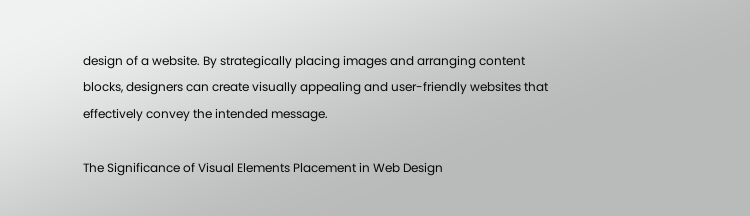design of a website. By strategically placing images and arranging content blocks, designers can create visually appealing and user-friendly websites that effectively convey the intended message.

The Significance of Visual Elements Placement in Web Design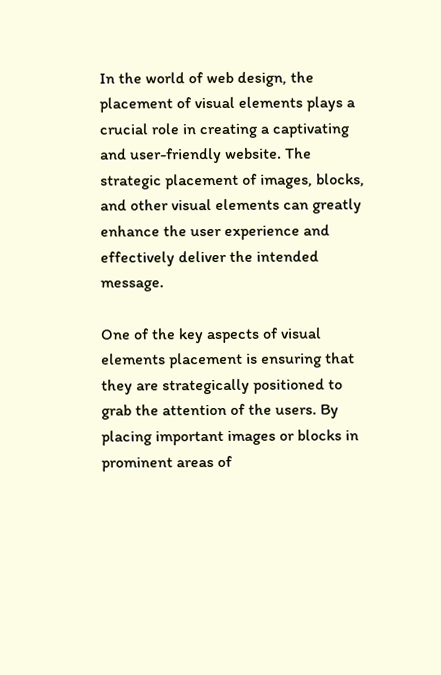In the world of web design, the placement of visual elements plays a crucial role in creating a captivating and user-friendly website. The strategic placement of images, blocks, and other visual elements can greatly enhance the user experience and effectively deliver the intended message.

One of the key aspects of visual elements placement is ensuring that they are strategically positioned to grab the attention of the users. By placing important images or blocks in prominent areas of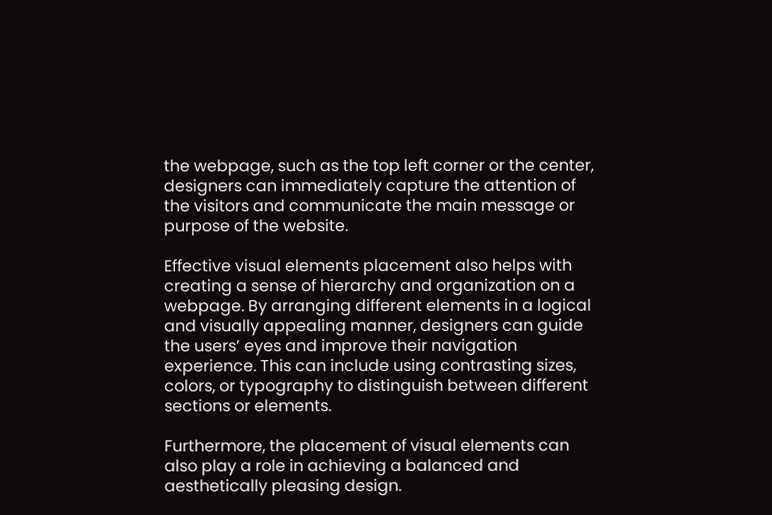the webpage, such as the top left corner or the center, designers can immediately capture the attention of the visitors and communicate the main message or purpose of the website.

Effective visual elements placement also helps with creating a sense of hierarchy and organization on a webpage. By arranging different elements in a logical and visually appealing manner, designers can guide the users’ eyes and improve their navigation experience. This can include using contrasting sizes, colors, or typography to distinguish between different sections or elements.

Furthermore, the placement of visual elements can also play a role in achieving a balanced and aesthetically pleasing design.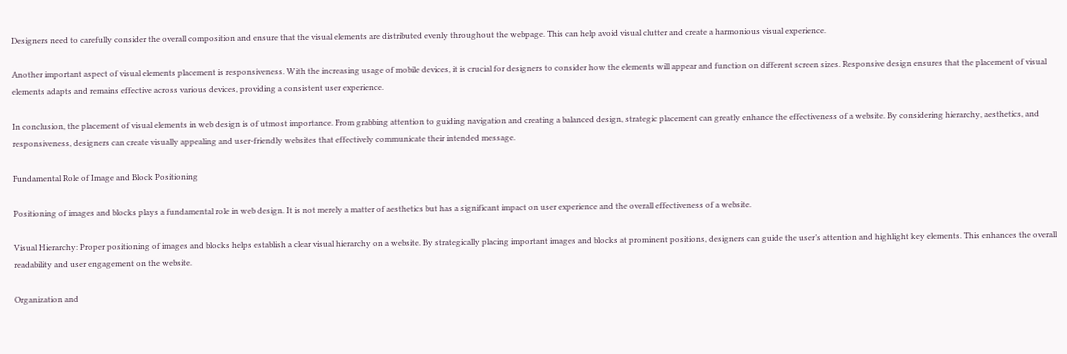Designers need to carefully consider the overall composition and ensure that the visual elements are distributed evenly throughout the webpage. This can help avoid visual clutter and create a harmonious visual experience.

Another important aspect of visual elements placement is responsiveness. With the increasing usage of mobile devices, it is crucial for designers to consider how the elements will appear and function on different screen sizes. Responsive design ensures that the placement of visual elements adapts and remains effective across various devices, providing a consistent user experience.

In conclusion, the placement of visual elements in web design is of utmost importance. From grabbing attention to guiding navigation and creating a balanced design, strategic placement can greatly enhance the effectiveness of a website. By considering hierarchy, aesthetics, and responsiveness, designers can create visually appealing and user-friendly websites that effectively communicate their intended message.

Fundamental Role of Image and Block Positioning

Positioning of images and blocks plays a fundamental role in web design. It is not merely a matter of aesthetics but has a significant impact on user experience and the overall effectiveness of a website.

Visual Hierarchy: Proper positioning of images and blocks helps establish a clear visual hierarchy on a website. By strategically placing important images and blocks at prominent positions, designers can guide the user’s attention and highlight key elements. This enhances the overall readability and user engagement on the website.

Organization and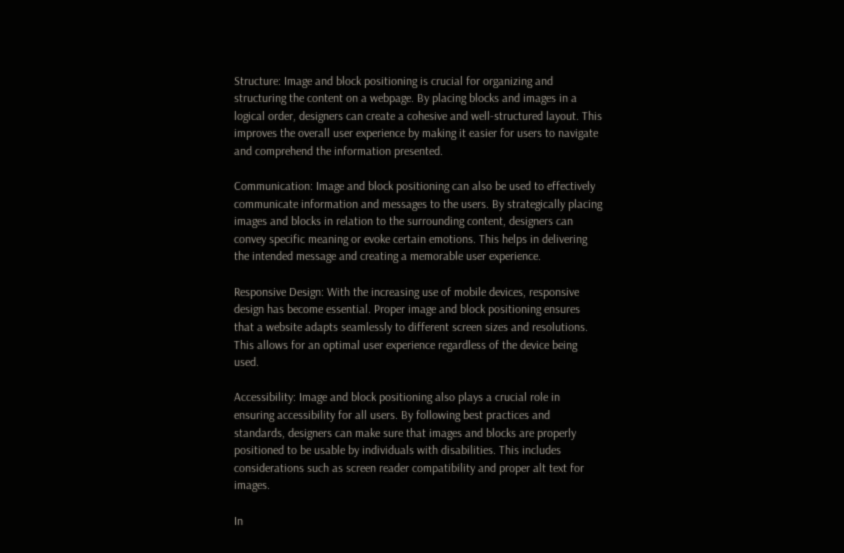Structure: Image and block positioning is crucial for organizing and structuring the content on a webpage. By placing blocks and images in a logical order, designers can create a cohesive and well-structured layout. This improves the overall user experience by making it easier for users to navigate and comprehend the information presented.

Communication: Image and block positioning can also be used to effectively communicate information and messages to the users. By strategically placing images and blocks in relation to the surrounding content, designers can convey specific meaning or evoke certain emotions. This helps in delivering the intended message and creating a memorable user experience.

Responsive Design: With the increasing use of mobile devices, responsive design has become essential. Proper image and block positioning ensures that a website adapts seamlessly to different screen sizes and resolutions. This allows for an optimal user experience regardless of the device being used.

Accessibility: Image and block positioning also plays a crucial role in ensuring accessibility for all users. By following best practices and standards, designers can make sure that images and blocks are properly positioned to be usable by individuals with disabilities. This includes considerations such as screen reader compatibility and proper alt text for images.

In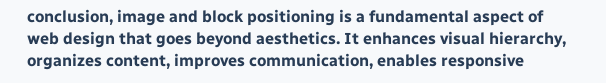conclusion, image and block positioning is a fundamental aspect of web design that goes beyond aesthetics. It enhances visual hierarchy, organizes content, improves communication, enables responsive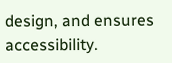design, and ensures accessibility.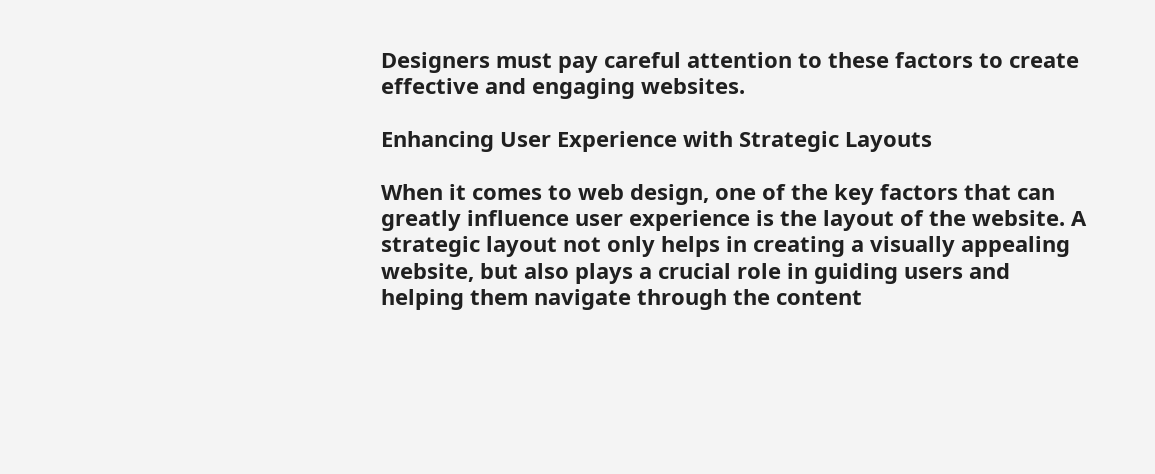Designers must pay careful attention to these factors to create effective and engaging websites.

Enhancing User Experience with Strategic Layouts

When it comes to web design, one of the key factors that can greatly influence user experience is the layout of the website. A strategic layout not only helps in creating a visually appealing website, but also plays a crucial role in guiding users and helping them navigate through the content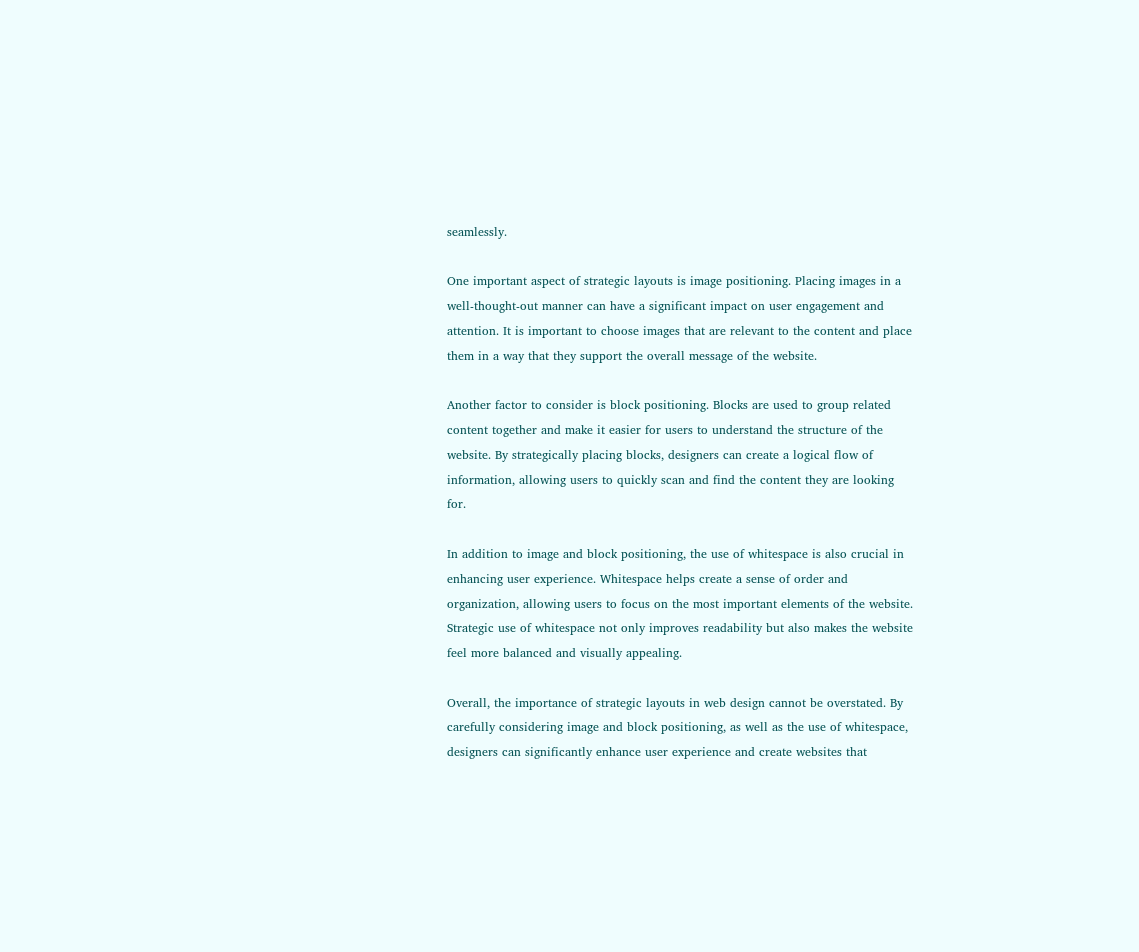seamlessly.

One important aspect of strategic layouts is image positioning. Placing images in a well-thought-out manner can have a significant impact on user engagement and attention. It is important to choose images that are relevant to the content and place them in a way that they support the overall message of the website.

Another factor to consider is block positioning. Blocks are used to group related content together and make it easier for users to understand the structure of the website. By strategically placing blocks, designers can create a logical flow of information, allowing users to quickly scan and find the content they are looking for.

In addition to image and block positioning, the use of whitespace is also crucial in enhancing user experience. Whitespace helps create a sense of order and organization, allowing users to focus on the most important elements of the website. Strategic use of whitespace not only improves readability but also makes the website feel more balanced and visually appealing.

Overall, the importance of strategic layouts in web design cannot be overstated. By carefully considering image and block positioning, as well as the use of whitespace, designers can significantly enhance user experience and create websites that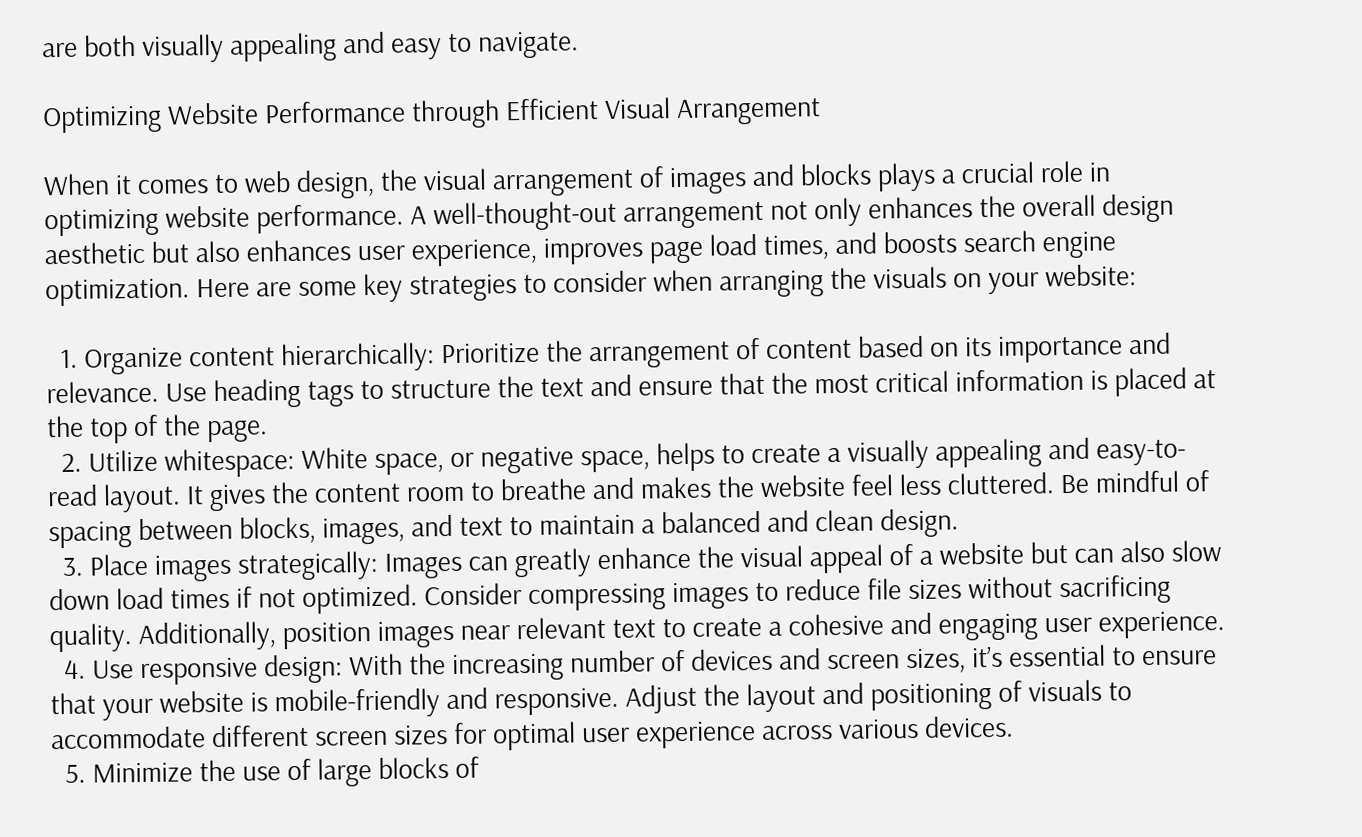are both visually appealing and easy to navigate.

Optimizing Website Performance through Efficient Visual Arrangement

When it comes to web design, the visual arrangement of images and blocks plays a crucial role in optimizing website performance. A well-thought-out arrangement not only enhances the overall design aesthetic but also enhances user experience, improves page load times, and boosts search engine optimization. Here are some key strategies to consider when arranging the visuals on your website:

  1. Organize content hierarchically: Prioritize the arrangement of content based on its importance and relevance. Use heading tags to structure the text and ensure that the most critical information is placed at the top of the page.
  2. Utilize whitespace: White space, or negative space, helps to create a visually appealing and easy-to-read layout. It gives the content room to breathe and makes the website feel less cluttered. Be mindful of spacing between blocks, images, and text to maintain a balanced and clean design.
  3. Place images strategically: Images can greatly enhance the visual appeal of a website but can also slow down load times if not optimized. Consider compressing images to reduce file sizes without sacrificing quality. Additionally, position images near relevant text to create a cohesive and engaging user experience.
  4. Use responsive design: With the increasing number of devices and screen sizes, it’s essential to ensure that your website is mobile-friendly and responsive. Adjust the layout and positioning of visuals to accommodate different screen sizes for optimal user experience across various devices.
  5. Minimize the use of large blocks of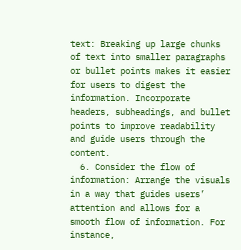text: Breaking up large chunks of text into smaller paragraphs or bullet points makes it easier for users to digest the information. Incorporate headers, subheadings, and bullet points to improve readability and guide users through the content.
  6. Consider the flow of information: Arrange the visuals in a way that guides users’ attention and allows for a smooth flow of information. For instance,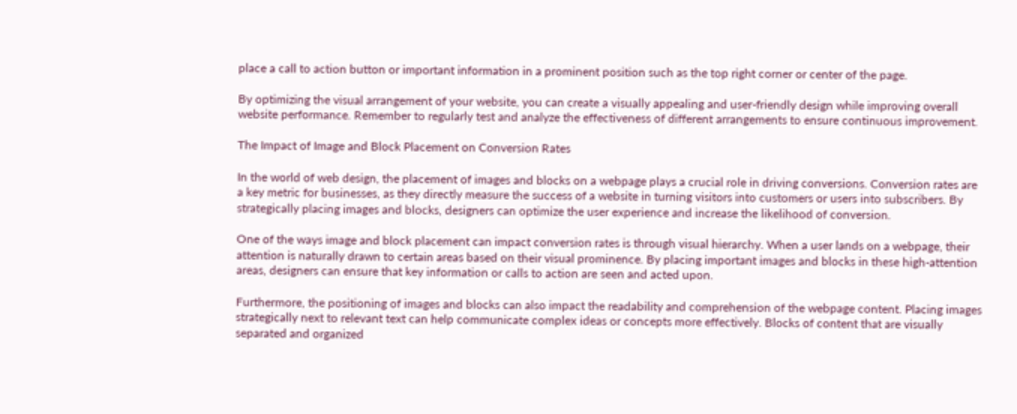place a call to action button or important information in a prominent position such as the top right corner or center of the page.

By optimizing the visual arrangement of your website, you can create a visually appealing and user-friendly design while improving overall website performance. Remember to regularly test and analyze the effectiveness of different arrangements to ensure continuous improvement.

The Impact of Image and Block Placement on Conversion Rates

In the world of web design, the placement of images and blocks on a webpage plays a crucial role in driving conversions. Conversion rates are a key metric for businesses, as they directly measure the success of a website in turning visitors into customers or users into subscribers. By strategically placing images and blocks, designers can optimize the user experience and increase the likelihood of conversion.

One of the ways image and block placement can impact conversion rates is through visual hierarchy. When a user lands on a webpage, their attention is naturally drawn to certain areas based on their visual prominence. By placing important images and blocks in these high-attention areas, designers can ensure that key information or calls to action are seen and acted upon.

Furthermore, the positioning of images and blocks can also impact the readability and comprehension of the webpage content. Placing images strategically next to relevant text can help communicate complex ideas or concepts more effectively. Blocks of content that are visually separated and organized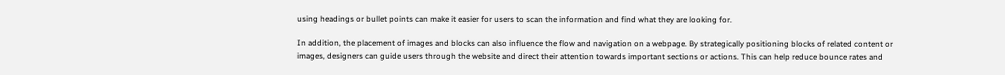using headings or bullet points can make it easier for users to scan the information and find what they are looking for.

In addition, the placement of images and blocks can also influence the flow and navigation on a webpage. By strategically positioning blocks of related content or images, designers can guide users through the website and direct their attention towards important sections or actions. This can help reduce bounce rates and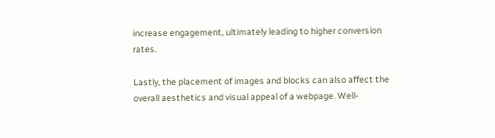increase engagement, ultimately leading to higher conversion rates.

Lastly, the placement of images and blocks can also affect the overall aesthetics and visual appeal of a webpage. Well-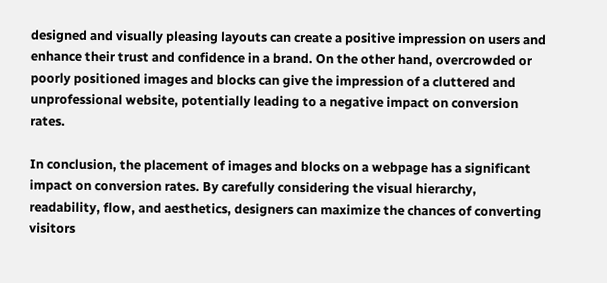designed and visually pleasing layouts can create a positive impression on users and enhance their trust and confidence in a brand. On the other hand, overcrowded or poorly positioned images and blocks can give the impression of a cluttered and unprofessional website, potentially leading to a negative impact on conversion rates.

In conclusion, the placement of images and blocks on a webpage has a significant impact on conversion rates. By carefully considering the visual hierarchy, readability, flow, and aesthetics, designers can maximize the chances of converting visitors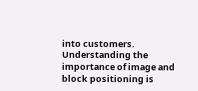into customers. Understanding the importance of image and block positioning is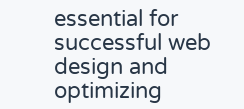essential for successful web design and optimizing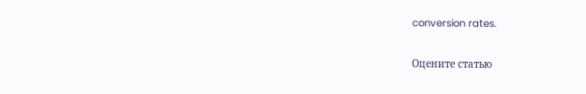conversion rates.

Оцените статью